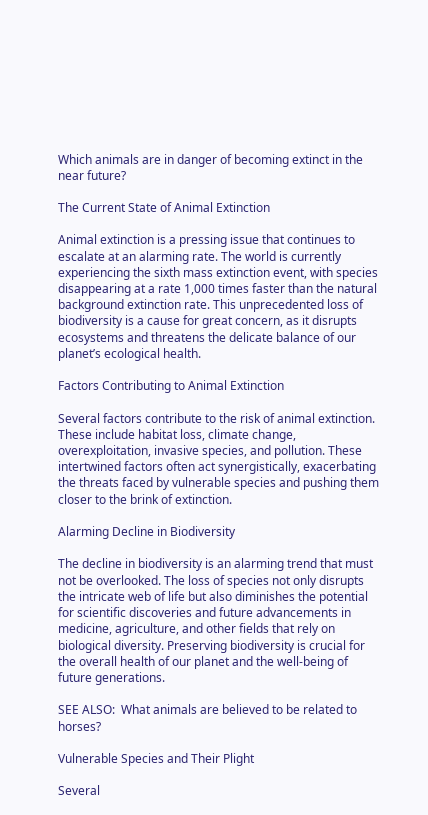Which animals are in danger of becoming extinct in the near future?

The Current State of Animal Extinction

Animal extinction is a pressing issue that continues to escalate at an alarming rate. The world is currently experiencing the sixth mass extinction event, with species disappearing at a rate 1,000 times faster than the natural background extinction rate. This unprecedented loss of biodiversity is a cause for great concern, as it disrupts ecosystems and threatens the delicate balance of our planet’s ecological health.

Factors Contributing to Animal Extinction

Several factors contribute to the risk of animal extinction. These include habitat loss, climate change, overexploitation, invasive species, and pollution. These intertwined factors often act synergistically, exacerbating the threats faced by vulnerable species and pushing them closer to the brink of extinction.

Alarming Decline in Biodiversity

The decline in biodiversity is an alarming trend that must not be overlooked. The loss of species not only disrupts the intricate web of life but also diminishes the potential for scientific discoveries and future advancements in medicine, agriculture, and other fields that rely on biological diversity. Preserving biodiversity is crucial for the overall health of our planet and the well-being of future generations.

SEE ALSO:  What animals are believed to be related to horses?

Vulnerable Species and Their Plight

Several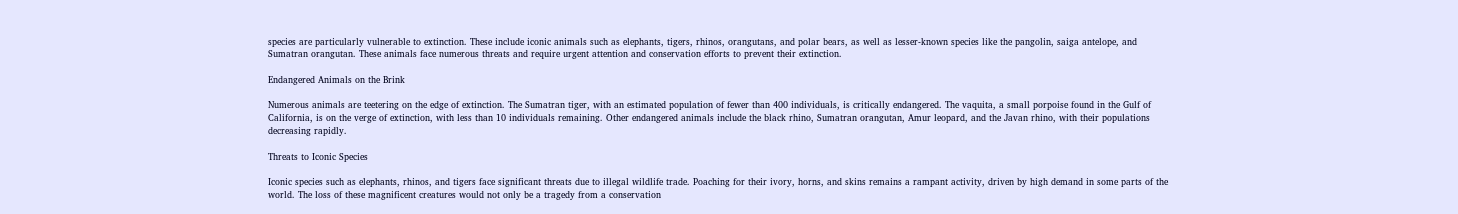species are particularly vulnerable to extinction. These include iconic animals such as elephants, tigers, rhinos, orangutans, and polar bears, as well as lesser-known species like the pangolin, saiga antelope, and Sumatran orangutan. These animals face numerous threats and require urgent attention and conservation efforts to prevent their extinction.

Endangered Animals on the Brink

Numerous animals are teetering on the edge of extinction. The Sumatran tiger, with an estimated population of fewer than 400 individuals, is critically endangered. The vaquita, a small porpoise found in the Gulf of California, is on the verge of extinction, with less than 10 individuals remaining. Other endangered animals include the black rhino, Sumatran orangutan, Amur leopard, and the Javan rhino, with their populations decreasing rapidly.

Threats to Iconic Species

Iconic species such as elephants, rhinos, and tigers face significant threats due to illegal wildlife trade. Poaching for their ivory, horns, and skins remains a rampant activity, driven by high demand in some parts of the world. The loss of these magnificent creatures would not only be a tragedy from a conservation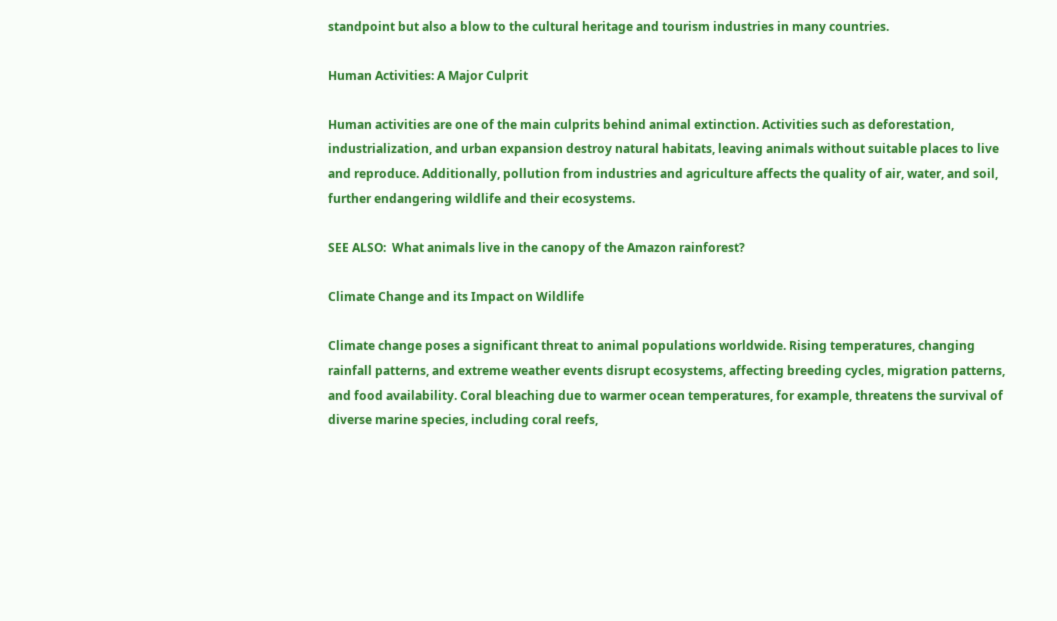standpoint but also a blow to the cultural heritage and tourism industries in many countries.

Human Activities: A Major Culprit

Human activities are one of the main culprits behind animal extinction. Activities such as deforestation, industrialization, and urban expansion destroy natural habitats, leaving animals without suitable places to live and reproduce. Additionally, pollution from industries and agriculture affects the quality of air, water, and soil, further endangering wildlife and their ecosystems.

SEE ALSO:  What animals live in the canopy of the Amazon rainforest?

Climate Change and its Impact on Wildlife

Climate change poses a significant threat to animal populations worldwide. Rising temperatures, changing rainfall patterns, and extreme weather events disrupt ecosystems, affecting breeding cycles, migration patterns, and food availability. Coral bleaching due to warmer ocean temperatures, for example, threatens the survival of diverse marine species, including coral reefs,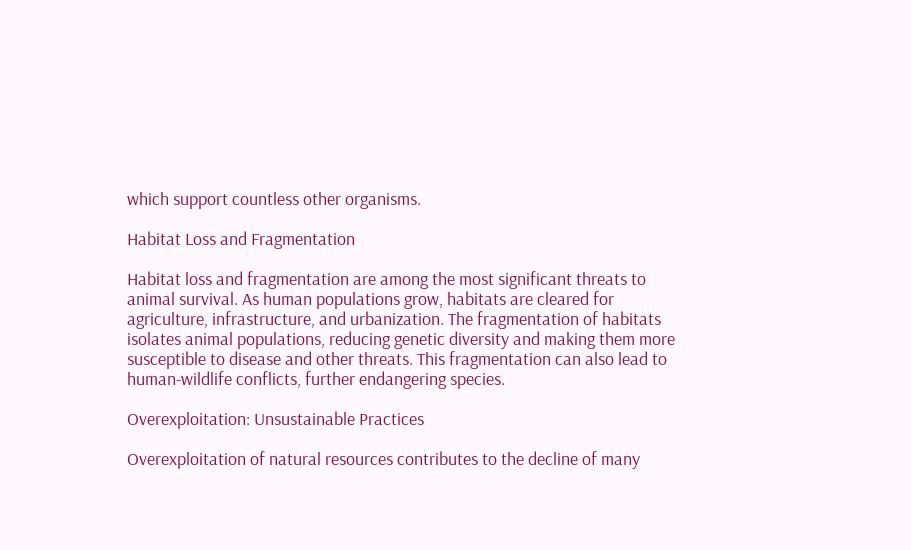which support countless other organisms.

Habitat Loss and Fragmentation

Habitat loss and fragmentation are among the most significant threats to animal survival. As human populations grow, habitats are cleared for agriculture, infrastructure, and urbanization. The fragmentation of habitats isolates animal populations, reducing genetic diversity and making them more susceptible to disease and other threats. This fragmentation can also lead to human-wildlife conflicts, further endangering species.

Overexploitation: Unsustainable Practices

Overexploitation of natural resources contributes to the decline of many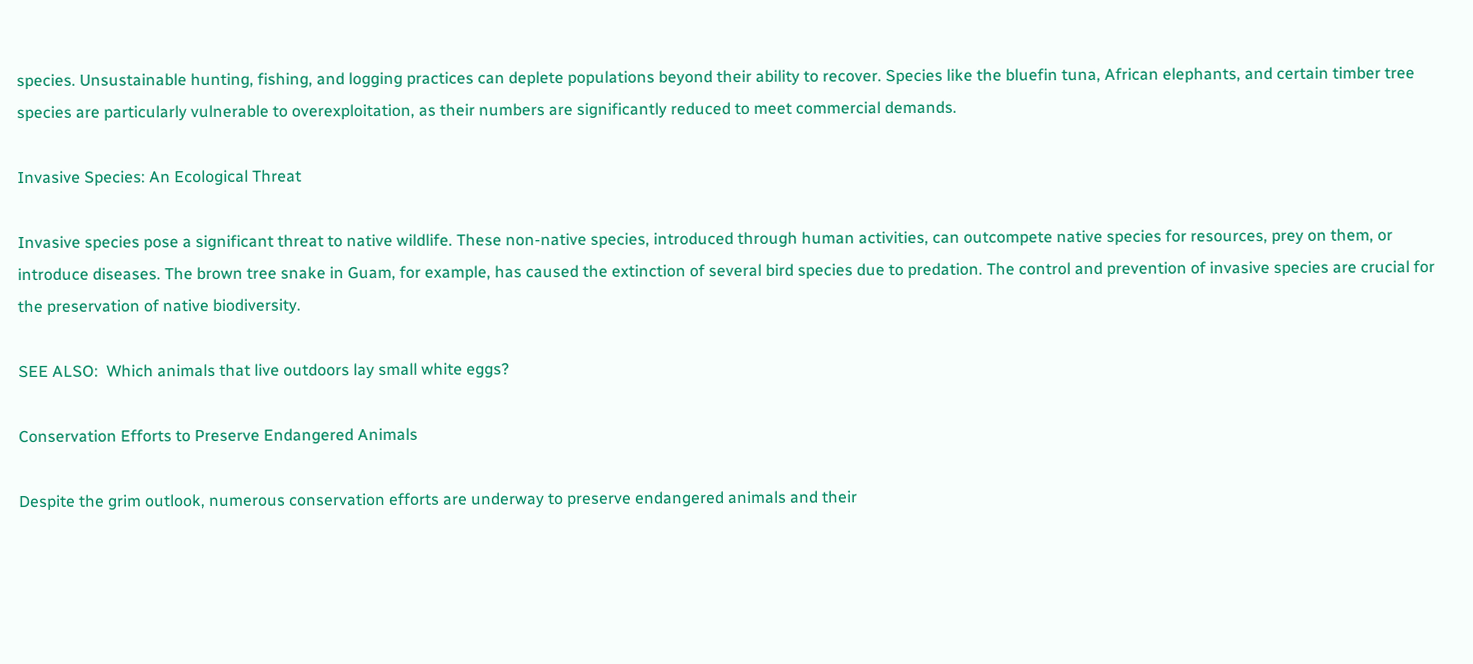species. Unsustainable hunting, fishing, and logging practices can deplete populations beyond their ability to recover. Species like the bluefin tuna, African elephants, and certain timber tree species are particularly vulnerable to overexploitation, as their numbers are significantly reduced to meet commercial demands.

Invasive Species: An Ecological Threat

Invasive species pose a significant threat to native wildlife. These non-native species, introduced through human activities, can outcompete native species for resources, prey on them, or introduce diseases. The brown tree snake in Guam, for example, has caused the extinction of several bird species due to predation. The control and prevention of invasive species are crucial for the preservation of native biodiversity.

SEE ALSO:  Which animals that live outdoors lay small white eggs?

Conservation Efforts to Preserve Endangered Animals

Despite the grim outlook, numerous conservation efforts are underway to preserve endangered animals and their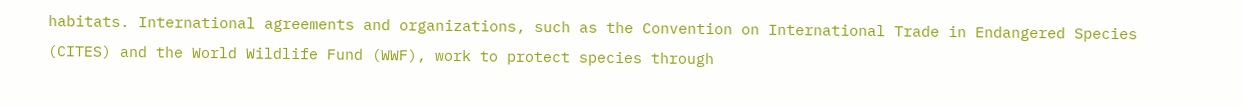habitats. International agreements and organizations, such as the Convention on International Trade in Endangered Species (CITES) and the World Wildlife Fund (WWF), work to protect species through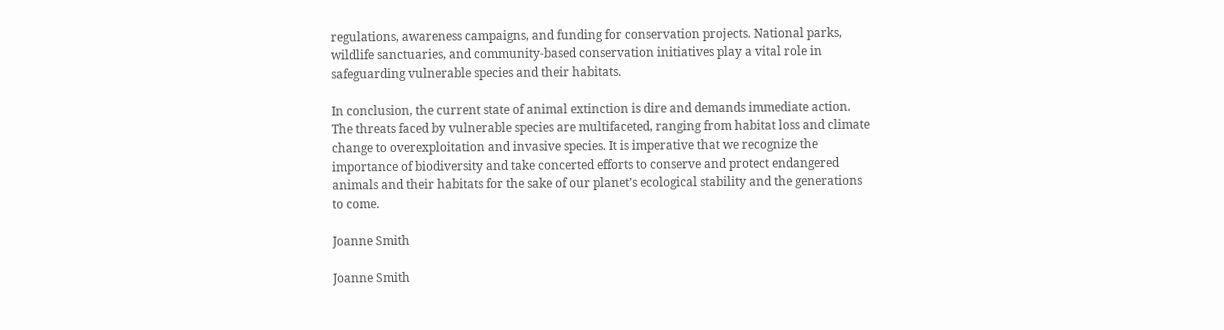regulations, awareness campaigns, and funding for conservation projects. National parks, wildlife sanctuaries, and community-based conservation initiatives play a vital role in safeguarding vulnerable species and their habitats.

In conclusion, the current state of animal extinction is dire and demands immediate action. The threats faced by vulnerable species are multifaceted, ranging from habitat loss and climate change to overexploitation and invasive species. It is imperative that we recognize the importance of biodiversity and take concerted efforts to conserve and protect endangered animals and their habitats for the sake of our planet’s ecological stability and the generations to come.

Joanne Smith

Joanne Smith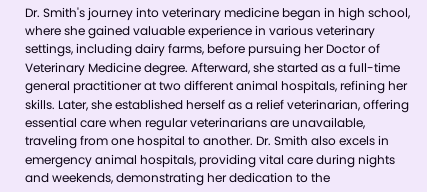Dr. Smith's journey into veterinary medicine began in high school, where she gained valuable experience in various veterinary settings, including dairy farms, before pursuing her Doctor of Veterinary Medicine degree. Afterward, she started as a full-time general practitioner at two different animal hospitals, refining her skills. Later, she established herself as a relief veterinarian, offering essential care when regular veterinarians are unavailable, traveling from one hospital to another. Dr. Smith also excels in emergency animal hospitals, providing vital care during nights and weekends, demonstrating her dedication to the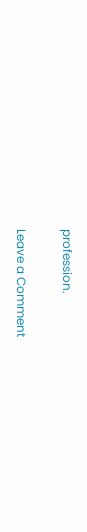profession.

Leave a Comment